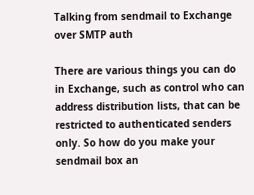Talking from sendmail to Exchange over SMTP auth

There are various things you can do in Exchange, such as control who can address distribution lists, that can be restricted to authenticated senders only. So how do you make your sendmail box an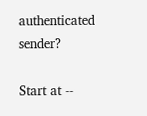authenticated sender?

Start at --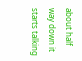about half way down it starts talking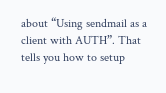about “Using sendmail as a client with AUTH”. That tells you how to setup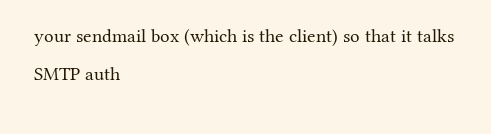your sendmail box (which is the client) so that it talks SMTP auth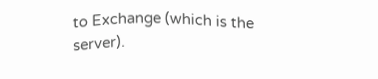to Exchange (which is the server).